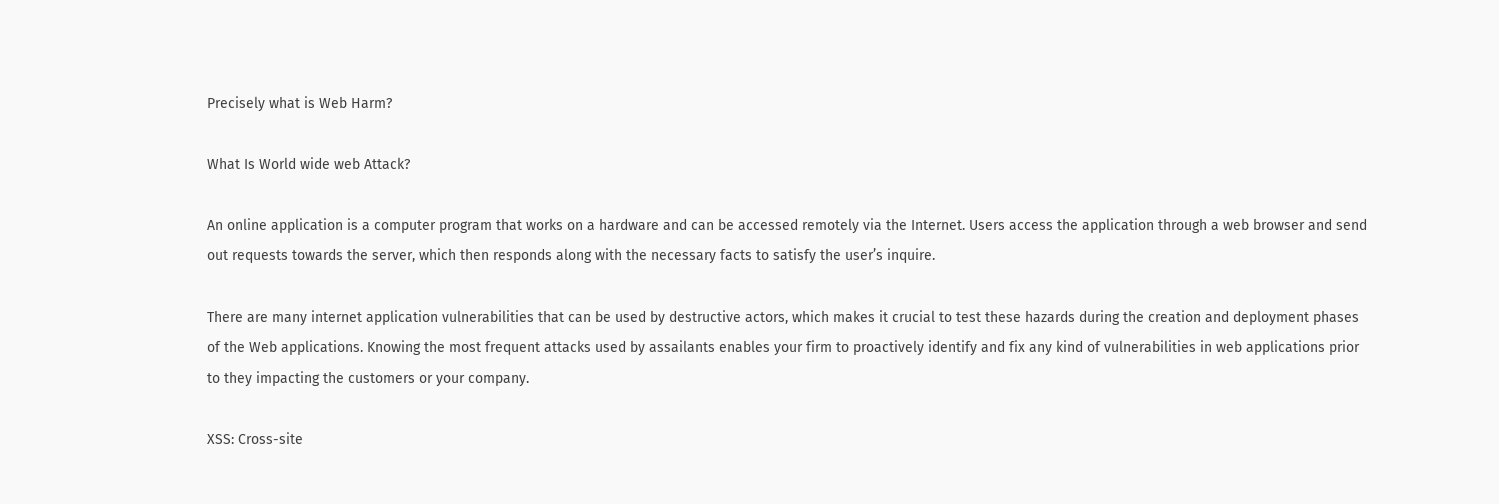Precisely what is Web Harm?

What Is World wide web Attack?

An online application is a computer program that works on a hardware and can be accessed remotely via the Internet. Users access the application through a web browser and send out requests towards the server, which then responds along with the necessary facts to satisfy the user’s inquire.

There are many internet application vulnerabilities that can be used by destructive actors, which makes it crucial to test these hazards during the creation and deployment phases of the Web applications. Knowing the most frequent attacks used by assailants enables your firm to proactively identify and fix any kind of vulnerabilities in web applications prior to they impacting the customers or your company.

XSS: Cross-site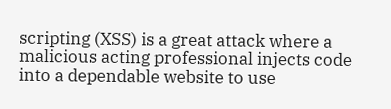scripting (XSS) is a great attack where a malicious acting professional injects code into a dependable website to use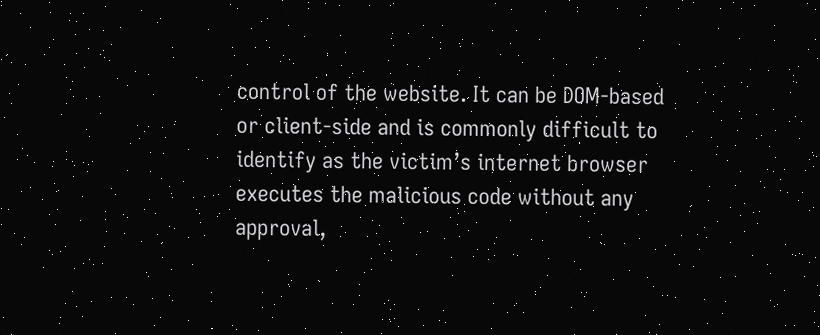control of the website. It can be DOM-based or client-side and is commonly difficult to identify as the victim’s internet browser executes the malicious code without any approval,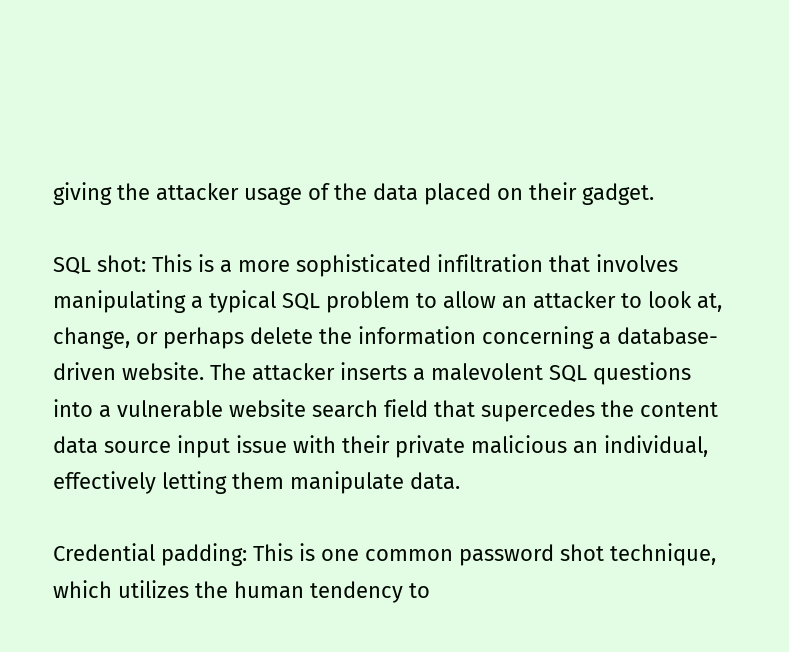giving the attacker usage of the data placed on their gadget.

SQL shot: This is a more sophisticated infiltration that involves manipulating a typical SQL problem to allow an attacker to look at, change, or perhaps delete the information concerning a database-driven website. The attacker inserts a malevolent SQL questions into a vulnerable website search field that supercedes the content data source input issue with their private malicious an individual, effectively letting them manipulate data.

Credential padding: This is one common password shot technique, which utilizes the human tendency to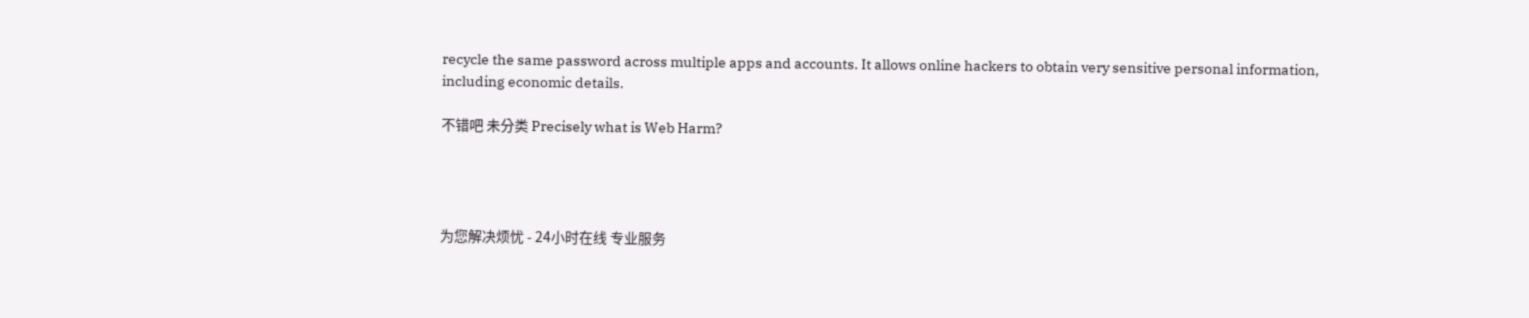recycle the same password across multiple apps and accounts. It allows online hackers to obtain very sensitive personal information, including economic details.

不错吧 未分类 Precisely what is Web Harm?




为您解决烦忧 - 24小时在线 专业服务